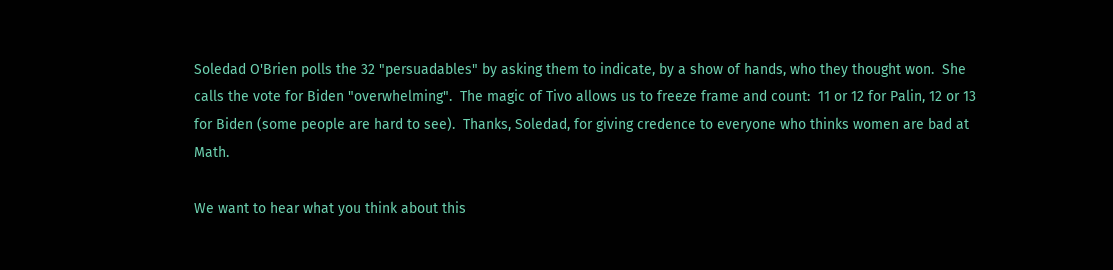Soledad O'Brien polls the 32 "persuadables" by asking them to indicate, by a show of hands, who they thought won.  She calls the vote for Biden "overwhelming".  The magic of Tivo allows us to freeze frame and count:  11 or 12 for Palin, 12 or 13 for Biden (some people are hard to see).  Thanks, Soledad, for giving credence to everyone who thinks women are bad at Math.

We want to hear what you think about this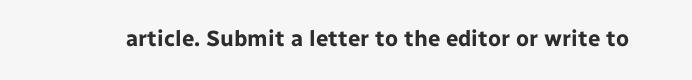article. Submit a letter to the editor or write to